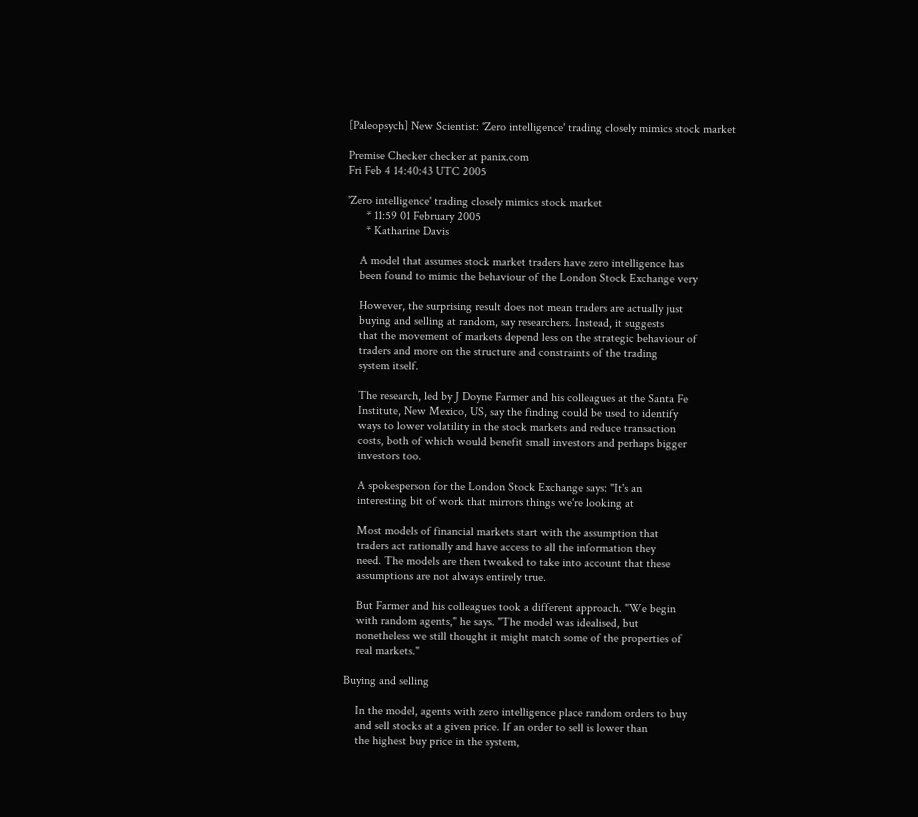[Paleopsych] New Scientist: 'Zero intelligence' trading closely mimics stock market

Premise Checker checker at panix.com
Fri Feb 4 14:40:43 UTC 2005

'Zero intelligence' trading closely mimics stock market
      * 11:59 01 February 2005
      * Katharine Davis

    A model that assumes stock market traders have zero intelligence has
    been found to mimic the behaviour of the London Stock Exchange very

    However, the surprising result does not mean traders are actually just
    buying and selling at random, say researchers. Instead, it suggests
    that the movement of markets depend less on the strategic behaviour of
    traders and more on the structure and constraints of the trading
    system itself.

    The research, led by J Doyne Farmer and his colleagues at the Santa Fe
    Institute, New Mexico, US, say the finding could be used to identify
    ways to lower volatility in the stock markets and reduce transaction
    costs, both of which would benefit small investors and perhaps bigger
    investors too.

    A spokesperson for the London Stock Exchange says: "It's an
    interesting bit of work that mirrors things we're looking at

    Most models of financial markets start with the assumption that
    traders act rationally and have access to all the information they
    need. The models are then tweaked to take into account that these
    assumptions are not always entirely true.

    But Farmer and his colleagues took a different approach. "We begin
    with random agents," he says. "The model was idealised, but
    nonetheless we still thought it might match some of the properties of
    real markets."

Buying and selling

    In the model, agents with zero intelligence place random orders to buy
    and sell stocks at a given price. If an order to sell is lower than
    the highest buy price in the system,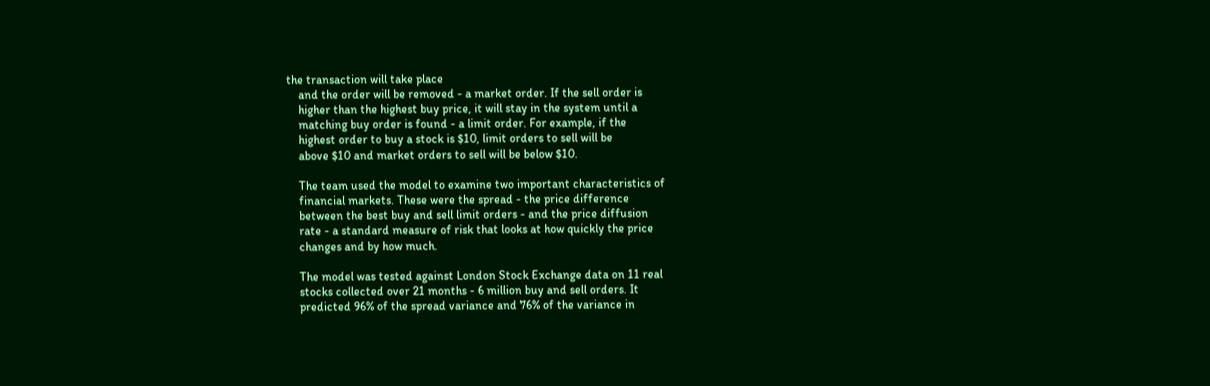the transaction will take place
    and the order will be removed - a market order. If the sell order is
    higher than the highest buy price, it will stay in the system until a
    matching buy order is found - a limit order. For example, if the
    highest order to buy a stock is $10, limit orders to sell will be
    above $10 and market orders to sell will be below $10.

    The team used the model to examine two important characteristics of
    financial markets. These were the spread - the price difference
    between the best buy and sell limit orders - and the price diffusion
    rate - a standard measure of risk that looks at how quickly the price
    changes and by how much.

    The model was tested against London Stock Exchange data on 11 real
    stocks collected over 21 months - 6 million buy and sell orders. It
    predicted 96% of the spread variance and 76% of the variance in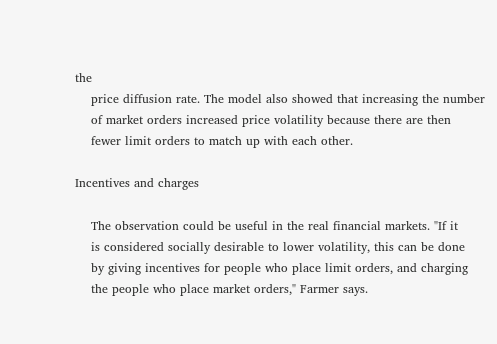the
    price diffusion rate. The model also showed that increasing the number
    of market orders increased price volatility because there are then
    fewer limit orders to match up with each other.

Incentives and charges

    The observation could be useful in the real financial markets. "If it
    is considered socially desirable to lower volatility, this can be done
    by giving incentives for people who place limit orders, and charging
    the people who place market orders," Farmer says.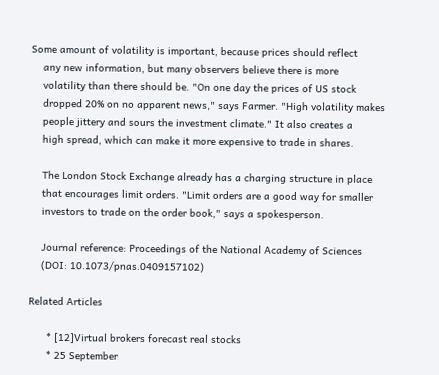Some amount of volatility is important, because prices should reflect
    any new information, but many observers believe there is more
    volatility than there should be. "On one day the prices of US stock
    dropped 20% on no apparent news," says Farmer. "High volatility makes
    people jittery and sours the investment climate." It also creates a
    high spread, which can make it more expensive to trade in shares.

    The London Stock Exchange already has a charging structure in place
    that encourages limit orders. "Limit orders are a good way for smaller
    investors to trade on the order book," says a spokesperson.

    Journal reference: Proceedings of the National Academy of Sciences
    (DOI: 10.1073/pnas.0409157102)

Related Articles

      * [12]Virtual brokers forecast real stocks
      * 25 September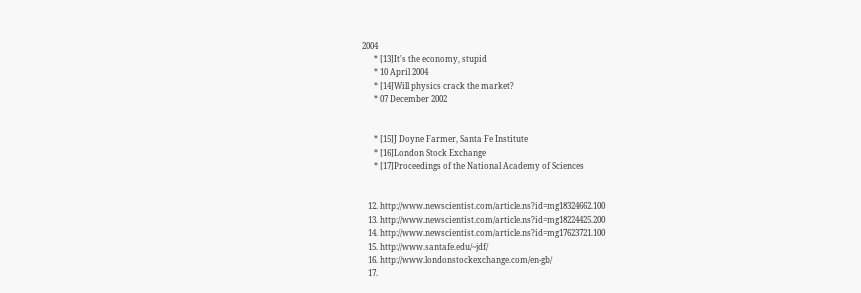2004
      * [13]It's the economy, stupid
      * 10 April 2004
      * [14]Will physics crack the market?
      * 07 December 2002


      * [15]J Doyne Farmer, Santa Fe Institute
      * [16]London Stock Exchange
      * [17]Proceedings of the National Academy of Sciences


   12. http://www.newscientist.com/article.ns?id=mg18324662.100
   13. http://www.newscientist.com/article.ns?id=mg18224425.200
   14. http://www.newscientist.com/article.ns?id=mg17623721.100
   15. http://www.santafe.edu/~jdf/
   16. http://www.londonstockexchange.com/en-gb/
   17.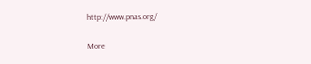http://www.pnas.org/

More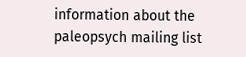information about the paleopsych mailing list